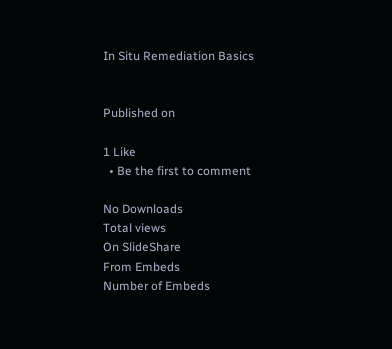In Situ Remediation Basics


Published on

1 Like
  • Be the first to comment

No Downloads
Total views
On SlideShare
From Embeds
Number of Embeds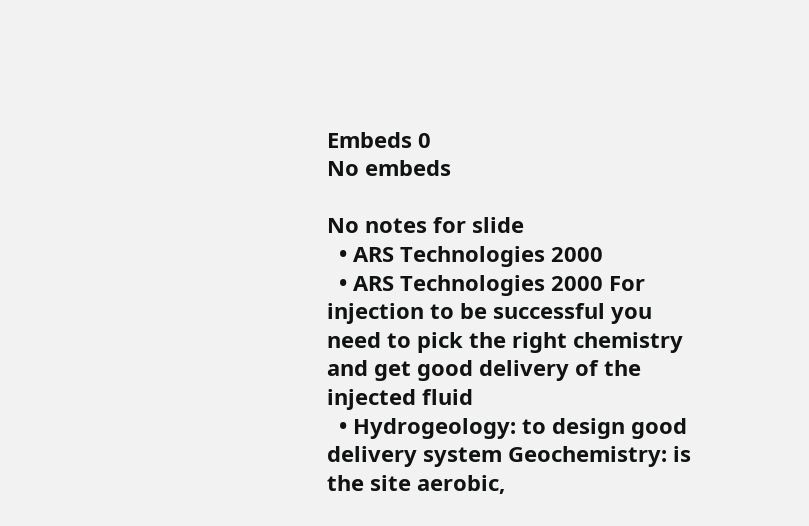Embeds 0
No embeds

No notes for slide
  • ARS Technologies 2000
  • ARS Technologies 2000 For injection to be successful you need to pick the right chemistry and get good delivery of the injected fluid
  • Hydrogeology: to design good delivery system Geochemistry: is the site aerobic,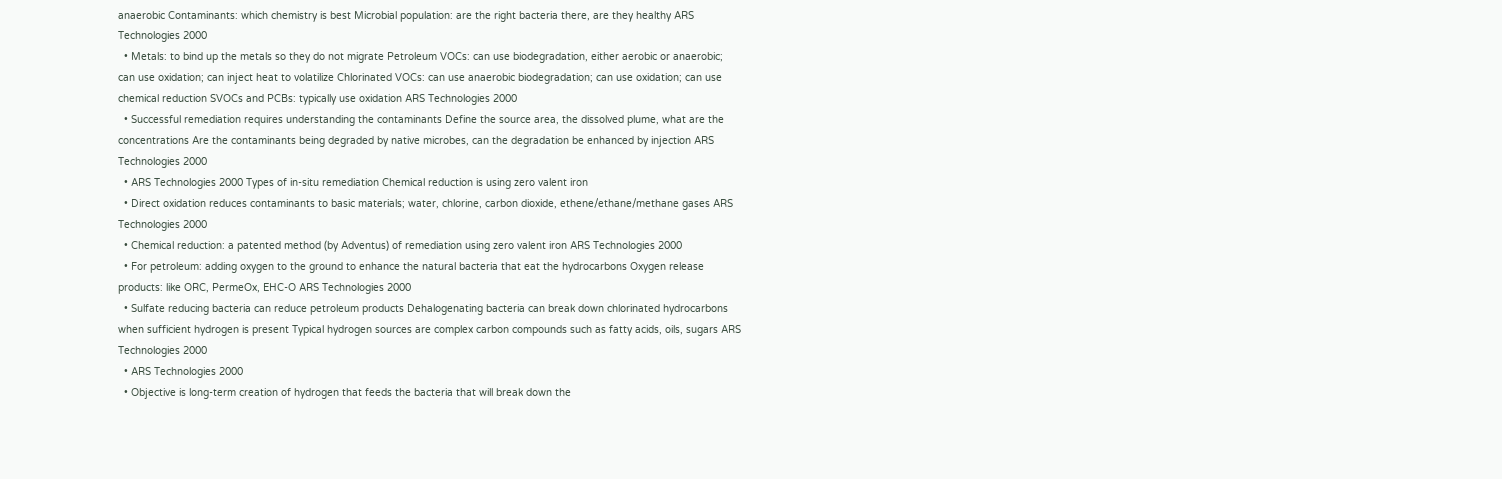anaerobic Contaminants: which chemistry is best Microbial population: are the right bacteria there, are they healthy ARS Technologies 2000
  • Metals: to bind up the metals so they do not migrate Petroleum VOCs: can use biodegradation, either aerobic or anaerobic; can use oxidation; can inject heat to volatilize Chlorinated VOCs: can use anaerobic biodegradation; can use oxidation; can use chemical reduction SVOCs and PCBs: typically use oxidation ARS Technologies 2000
  • Successful remediation requires understanding the contaminants Define the source area, the dissolved plume, what are the concentrations Are the contaminants being degraded by native microbes, can the degradation be enhanced by injection ARS Technologies 2000
  • ARS Technologies 2000 Types of in-situ remediation Chemical reduction is using zero valent iron
  • Direct oxidation reduces contaminants to basic materials; water, chlorine, carbon dioxide, ethene/ethane/methane gases ARS Technologies 2000
  • Chemical reduction: a patented method (by Adventus) of remediation using zero valent iron ARS Technologies 2000
  • For petroleum: adding oxygen to the ground to enhance the natural bacteria that eat the hydrocarbons Oxygen release products: like ORC, PermeOx, EHC-O ARS Technologies 2000
  • Sulfate reducing bacteria can reduce petroleum products Dehalogenating bacteria can break down chlorinated hydrocarbons when sufficient hydrogen is present Typical hydrogen sources are complex carbon compounds such as fatty acids, oils, sugars ARS Technologies 2000
  • ARS Technologies 2000
  • Objective is long-term creation of hydrogen that feeds the bacteria that will break down the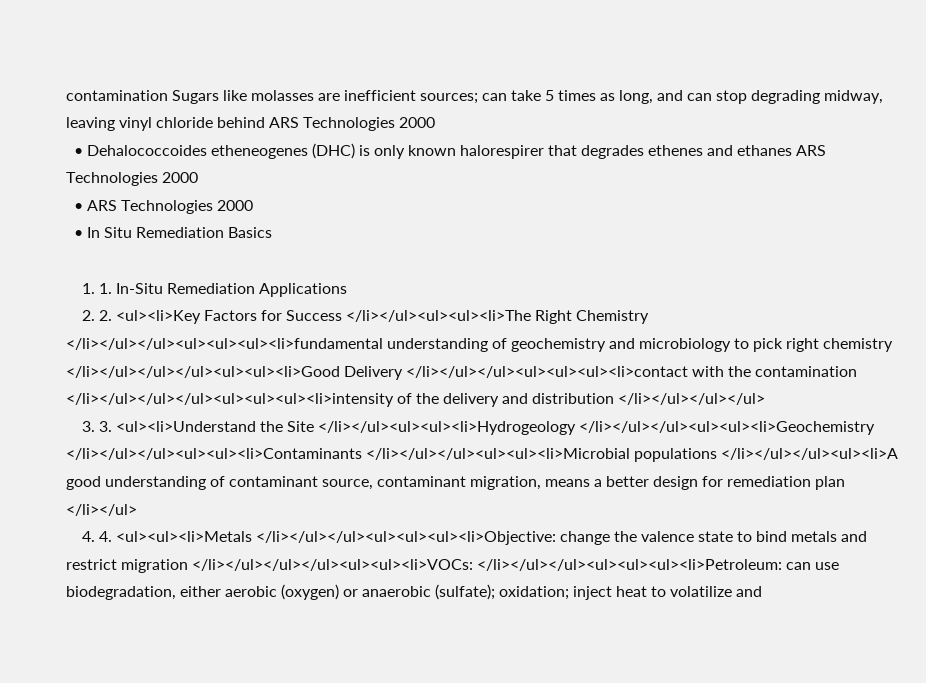contamination Sugars like molasses are inefficient sources; can take 5 times as long, and can stop degrading midway, leaving vinyl chloride behind ARS Technologies 2000
  • Dehalococcoides etheneogenes (DHC) is only known halorespirer that degrades ethenes and ethanes ARS Technologies 2000
  • ARS Technologies 2000
  • In Situ Remediation Basics

    1. 1. In-Situ Remediation Applications
    2. 2. <ul><li>Key Factors for Success </li></ul><ul><ul><li>The Right Chemistry </li></ul></ul><ul><ul><ul><li>fundamental understanding of geochemistry and microbiology to pick right chemistry </li></ul></ul></ul><ul><ul><li>Good Delivery </li></ul></ul><ul><ul><ul><li>contact with the contamination </li></ul></ul></ul><ul><ul><ul><li>intensity of the delivery and distribution </li></ul></ul></ul>
    3. 3. <ul><li>Understand the Site </li></ul><ul><ul><li>Hydrogeology </li></ul></ul><ul><ul><li>Geochemistry </li></ul></ul><ul><ul><li>Contaminants </li></ul></ul><ul><ul><li>Microbial populations </li></ul></ul><ul><li>A good understanding of contaminant source, contaminant migration, means a better design for remediation plan </li></ul>
    4. 4. <ul><ul><li>Metals </li></ul></ul><ul><ul><ul><li>Objective: change the valence state to bind metals and restrict migration </li></ul></ul></ul><ul><ul><li>VOCs: </li></ul></ul><ul><ul><ul><li>Petroleum: can use biodegradation, either aerobic (oxygen) or anaerobic (sulfate); oxidation; inject heat to volatilize and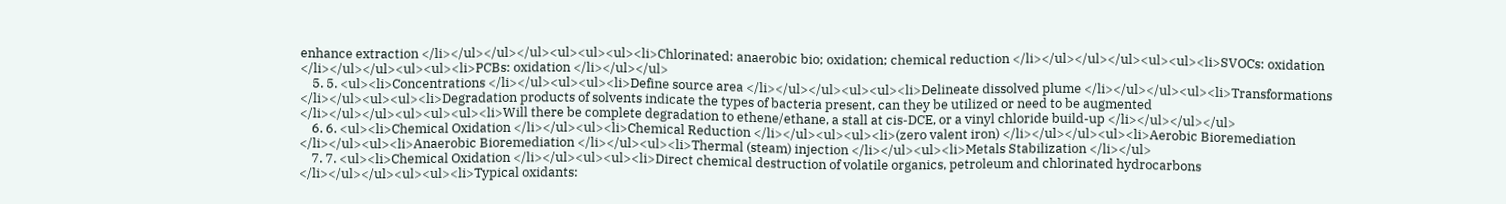enhance extraction </li></ul></ul></ul><ul><ul><ul><li>Chlorinated: anaerobic bio; oxidation; chemical reduction </li></ul></ul></ul><ul><ul><li>SVOCs: oxidation </li></ul></ul><ul><ul><li>PCBs: oxidation </li></ul></ul>
    5. 5. <ul><li>Concentrations </li></ul><ul><ul><li>Define source area </li></ul></ul><ul><ul><li>Delineate dissolved plume </li></ul></ul><ul><li>Transformations </li></ul><ul><ul><li>Degradation products of solvents indicate the types of bacteria present, can they be utilized or need to be augmented </li></ul></ul><ul><ul><ul><li>Will there be complete degradation to ethene/ethane, a stall at cis-DCE, or a vinyl chloride build-up </li></ul></ul></ul>
    6. 6. <ul><li>Chemical Oxidation </li></ul><ul><li>Chemical Reduction </li></ul><ul><ul><li>(zero valent iron) </li></ul></ul><ul><li>Aerobic Bioremediation </li></ul><ul><li>Anaerobic Bioremediation </li></ul><ul><li>Thermal (steam) injection </li></ul><ul><li>Metals Stabilization </li></ul>
    7. 7. <ul><li>Chemical Oxidation </li></ul><ul><ul><li>Direct chemical destruction of volatile organics, petroleum and chlorinated hydrocarbons </li></ul></ul><ul><ul><li>Typical oxidants: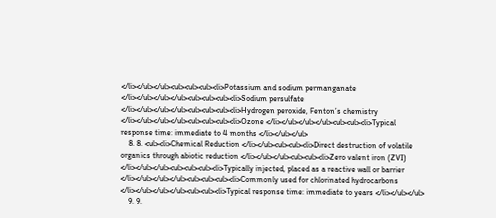</li></ul></ul><ul><ul><ul><li>Potassium and sodium permanganate </li></ul></ul></ul><ul><ul><ul><li>Sodium persulfate </li></ul></ul></ul><ul><ul><ul><li>Hydrogen peroxide, Fenton’s chemistry </li></ul></ul></ul><ul><ul><ul><li>Ozone </li></ul></ul></ul><ul><ul><li>Typical response time: immediate to 4 months </li></ul></ul>
    8. 8. <ul><li>Chemical Reduction </li></ul><ul><ul><li>Direct destruction of volatile organics through abiotic reduction </li></ul></ul><ul><ul><li>Zero valent iron (ZVI) </li></ul></ul><ul><ul><ul><li>Typically injected, placed as a reactive wall or barrier </li></ul></ul></ul><ul><ul><ul><li>Commonly used for chlorinated hydrocarbons </li></ul></ul></ul><ul><ul><li>Typical response time: immediate to years </li></ul></ul>
    9. 9.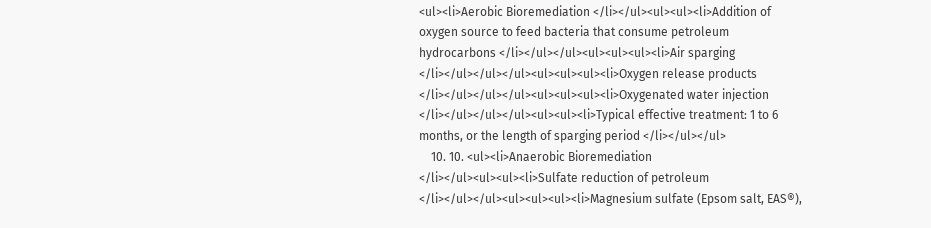<ul><li>Aerobic Bioremediation </li></ul><ul><ul><li>Addition of oxygen source to feed bacteria that consume petroleum hydrocarbons </li></ul></ul><ul><ul><ul><li>Air sparging </li></ul></ul></ul><ul><ul><ul><li>Oxygen release products </li></ul></ul></ul><ul><ul><ul><li>Oxygenated water injection </li></ul></ul></ul><ul><ul><li>Typical effective treatment: 1 to 6 months, or the length of sparging period </li></ul></ul>
    10. 10. <ul><li>Anaerobic Bioremediation </li></ul><ul><ul><li>Sulfate reduction of petroleum </li></ul></ul><ul><ul><ul><li>Magnesium sulfate (Epsom salt, EAS®),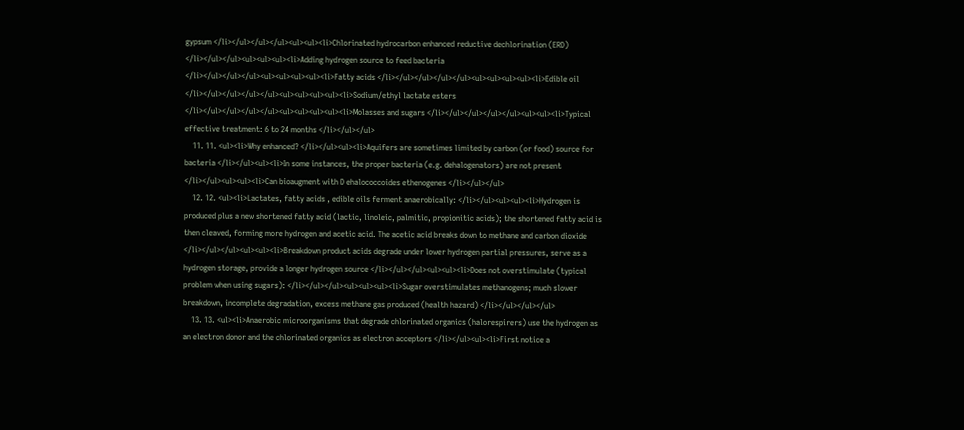gypsum </li></ul></ul></ul><ul><ul><li>Chlorinated hydrocarbon enhanced reductive dechlorination (ERD) </li></ul></ul><ul><ul><ul><li>Adding hydrogen source to feed bacteria </li></ul></ul></ul><ul><ul><ul><ul><li>Fatty acids </li></ul></ul></ul></ul><ul><ul><ul><ul><li>Edible oil </li></ul></ul></ul></ul><ul><ul><ul><ul><li>Sodium/ethyl lactate esters </li></ul></ul></ul></ul><ul><ul><ul><ul><li>Molasses and sugars </li></ul></ul></ul></ul><ul><ul><li>Typical effective treatment: 6 to 24 months </li></ul></ul>
    11. 11. <ul><li>Why enhanced? </li></ul><ul><li>Aquifers are sometimes limited by carbon (or food) source for bacteria </li></ul><ul><li>In some instances, the proper bacteria (e.g. dehalogenators) are not present </li></ul><ul><ul><li>Can bioaugment with D ehalococcoides ethenogenes </li></ul></ul>
    12. 12. <ul><li>Lactates, fatty acids , edible oils ferment anaerobically: </li></ul><ul><ul><li>Hydrogen is produced plus a new shortened fatty acid (lactic, linoleic, palmitic, propionitic acids); the shortened fatty acid is then cleaved, forming more hydrogen and acetic acid. The acetic acid breaks down to methane and carbon dioxide </li></ul></ul><ul><ul><li>Breakdown product acids degrade under lower hydrogen partial pressures, serve as a hydrogen storage, provide a longer hydrogen source </li></ul></ul><ul><ul><li>Does not overstimulate (typical problem when using sugars): </li></ul></ul><ul><ul><ul><li>Sugar overstimulates methanogens; much slower breakdown, incomplete degradation, excess methane gas produced (health hazard) </li></ul></ul></ul>
    13. 13. <ul><li>Anaerobic microorganisms that degrade chlorinated organics (halorespirers) use the hydrogen as an electron donor and the chlorinated organics as electron acceptors </li></ul><ul><li>First notice a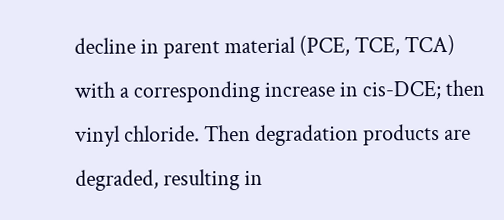decline in parent material (PCE, TCE, TCA) with a corresponding increase in cis-DCE; then vinyl chloride. Then degradation products are degraded, resulting in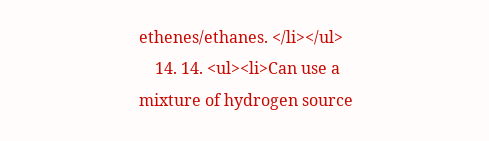ethenes/ethanes. </li></ul>
    14. 14. <ul><li>Can use a mixture of hydrogen source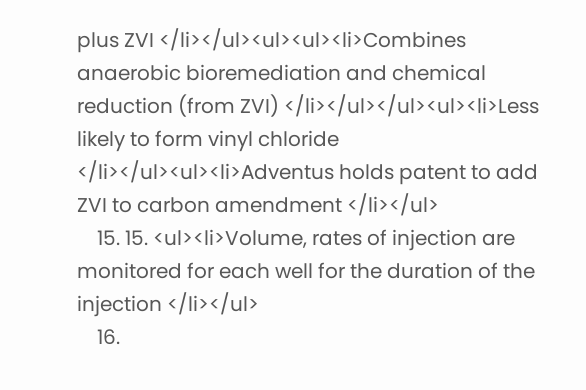plus ZVI </li></ul><ul><ul><li>Combines anaerobic bioremediation and chemical reduction (from ZVI) </li></ul></ul><ul><li>Less likely to form vinyl chloride </li></ul><ul><li>Adventus holds patent to add ZVI to carbon amendment </li></ul>
    15. 15. <ul><li>Volume, rates of injection are monitored for each well for the duration of the injection </li></ul>
    16.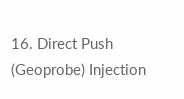16. Direct Push (Geoprobe) Injection